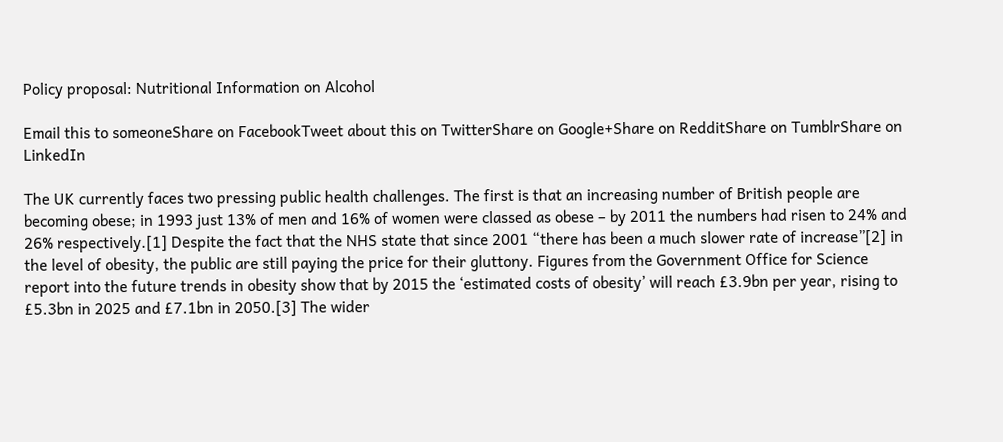Policy proposal: Nutritional Information on Alcohol

Email this to someoneShare on FacebookTweet about this on TwitterShare on Google+Share on RedditShare on TumblrShare on LinkedIn

The UK currently faces two pressing public health challenges. The first is that an increasing number of British people are becoming obese; in 1993 just 13% of men and 16% of women were classed as obese – by 2011 the numbers had risen to 24% and 26% respectively.[1] Despite the fact that the NHS state that since 2001 “there has been a much slower rate of increase”[2] in the level of obesity, the public are still paying the price for their gluttony. Figures from the Government Office for Science report into the future trends in obesity show that by 2015 the ‘estimated costs of obesity’ will reach £3.9bn per year, rising to £5.3bn in 2025 and £7.1bn in 2050.[3] The wider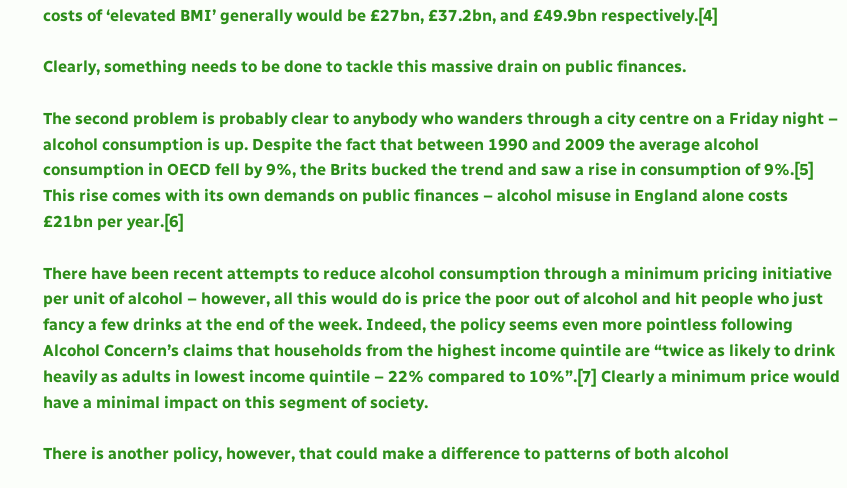costs of ‘elevated BMI’ generally would be £27bn, £37.2bn, and £49.9bn respectively.[4]

Clearly, something needs to be done to tackle this massive drain on public finances.

The second problem is probably clear to anybody who wanders through a city centre on a Friday night – alcohol consumption is up. Despite the fact that between 1990 and 2009 the average alcohol consumption in OECD fell by 9%, the Brits bucked the trend and saw a rise in consumption of 9%.[5] This rise comes with its own demands on public finances – alcohol misuse in England alone costs £21bn per year.[6]

There have been recent attempts to reduce alcohol consumption through a minimum pricing initiative per unit of alcohol – however, all this would do is price the poor out of alcohol and hit people who just fancy a few drinks at the end of the week. Indeed, the policy seems even more pointless following Alcohol Concern’s claims that households from the highest income quintile are “twice as likely to drink heavily as adults in lowest income quintile – 22% compared to 10%”.[7] Clearly a minimum price would have a minimal impact on this segment of society.

There is another policy, however, that could make a difference to patterns of both alcohol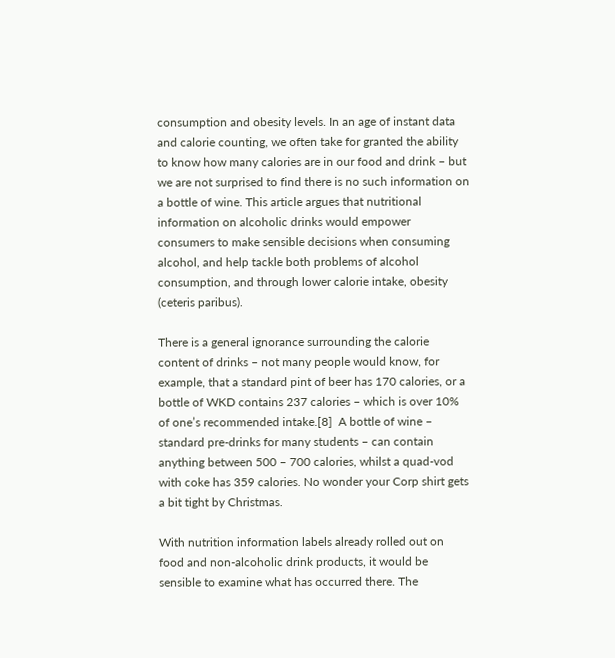consumption and obesity levels. In an age of instant data and calorie counting, we often take for granted the ability to know how many calories are in our food and drink – but we are not surprised to find there is no such information on a bottle of wine. This article argues that nutritional information on alcoholic drinks would empower consumers to make sensible decisions when consuming alcohol, and help tackle both problems of alcohol consumption, and through lower calorie intake, obesity (ceteris paribus).

There is a general ignorance surrounding the calorie content of drinks – not many people would know, for example, that a standard pint of beer has 170 calories, or a bottle of WKD contains 237 calories – which is over 10% of one’s recommended intake.[8]  A bottle of wine – standard pre-drinks for many students – can contain anything between 500 – 700 calories, whilst a quad-vod with coke has 359 calories. No wonder your Corp shirt gets a bit tight by Christmas.

With nutrition information labels already rolled out on food and non-alcoholic drink products, it would be sensible to examine what has occurred there. The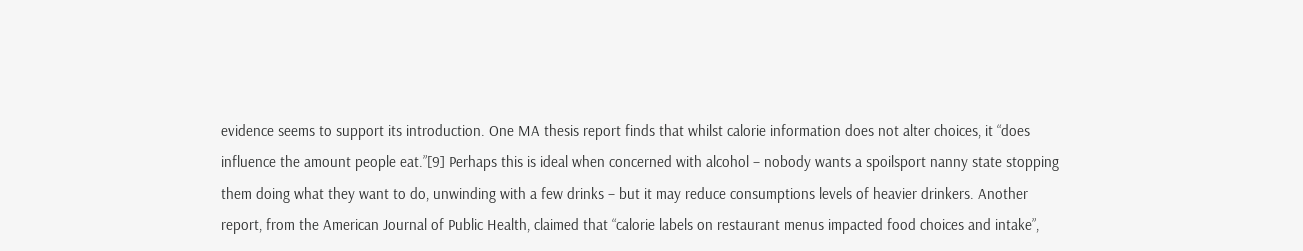evidence seems to support its introduction. One MA thesis report finds that whilst calorie information does not alter choices, it “does influence the amount people eat.”[9] Perhaps this is ideal when concerned with alcohol – nobody wants a spoilsport nanny state stopping them doing what they want to do, unwinding with a few drinks – but it may reduce consumptions levels of heavier drinkers. Another report, from the American Journal of Public Health, claimed that “calorie labels on restaurant menus impacted food choices and intake”,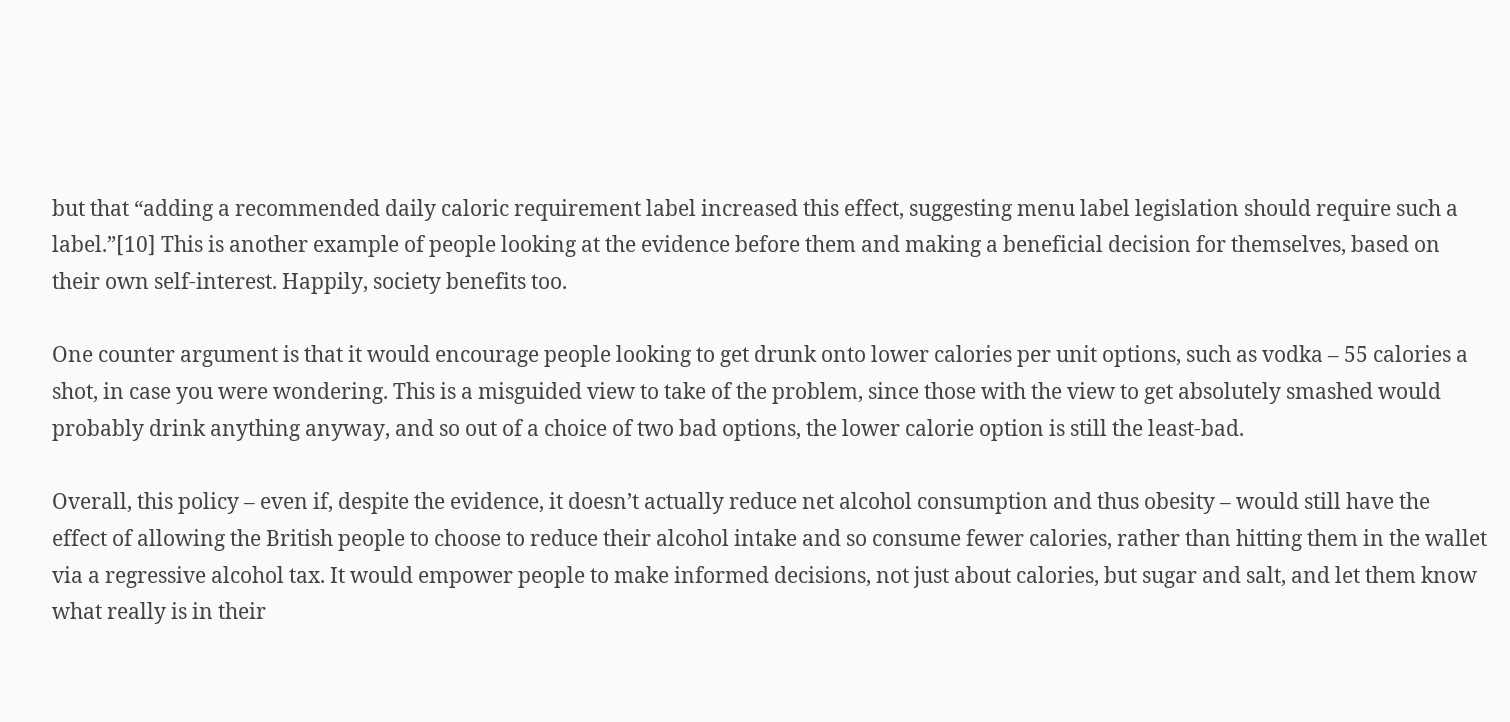but that “adding a recommended daily caloric requirement label increased this effect, suggesting menu label legislation should require such a label.”[10] This is another example of people looking at the evidence before them and making a beneficial decision for themselves, based on their own self-interest. Happily, society benefits too.

One counter argument is that it would encourage people looking to get drunk onto lower calories per unit options, such as vodka – 55 calories a shot, in case you were wondering. This is a misguided view to take of the problem, since those with the view to get absolutely smashed would probably drink anything anyway, and so out of a choice of two bad options, the lower calorie option is still the least-bad.

Overall, this policy – even if, despite the evidence, it doesn’t actually reduce net alcohol consumption and thus obesity – would still have the effect of allowing the British people to choose to reduce their alcohol intake and so consume fewer calories, rather than hitting them in the wallet via a regressive alcohol tax. It would empower people to make informed decisions, not just about calories, but sugar and salt, and let them know what really is in their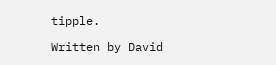tipple.

Written by David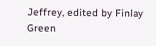Jeffrey, edited by Finlay Green